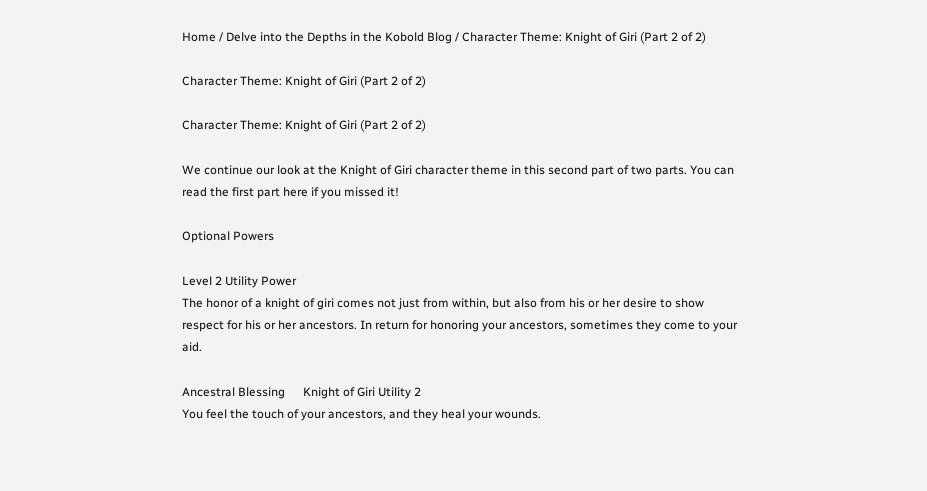Home / Delve into the Depths in the Kobold Blog / Character Theme: Knight of Giri (Part 2 of 2)

Character Theme: Knight of Giri (Part 2 of 2)

Character Theme: Knight of Giri (Part 2 of 2)

We continue our look at the Knight of Giri character theme in this second part of two parts. You can read the first part here if you missed it!

Optional Powers

Level 2 Utility Power
The honor of a knight of giri comes not just from within, but also from his or her desire to show respect for his or her ancestors. In return for honoring your ancestors, sometimes they come to your aid.

Ancestral Blessing      Knight of Giri Utility 2
You feel the touch of your ancestors, and they heal your wounds.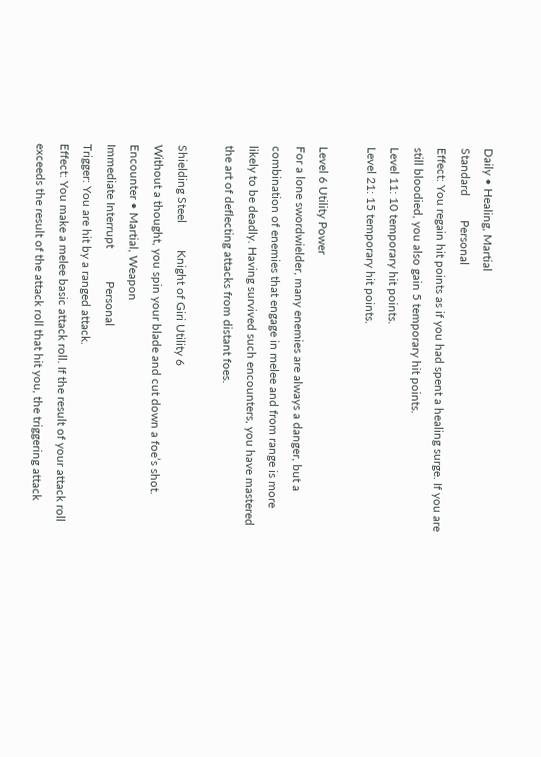Daily • Healing, Martial
Standard        Personal
Effect: You regain hit points as if you had spent a healing surge. If you are still bloodied, you also gain 5 temporary hit points.
Level 11: 10 temporary hit points.
Level 21: 15 temporary hit points.

Level 6 Utility Power
For a lone swordwielder, many enemies are always a danger, but a combination of enemies that engage in melee and from range is more likely to be deadly. Having survived such encounters, you have mastered the art of deflecting attacks from distant foes.

Shielding Steel         Knight of Giri Utility 6
Without a thought, you spin your blade and cut down a foe’s shot.
Encounter • Martial, Weapon
Immediate Interrupt           Personal
Trigger: You are hit by a ranged attack.
Effect: You make a melee basic attack roll. If the result of your attack roll exceeds the result of the attack roll that hit you, the triggering attack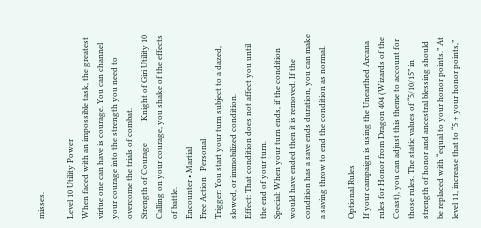misses.

Level 10 Utility Power
When faced with an impossible task, the greatest virtue one can have is courage. You can channel your courage into the strength you need to overcome the trials of combat.
Strength of Courage           Knight of Giri Utility 10
Calling on your courage, you shake of the effects of battle.
Encounter • Martial
Free Action   Personal
Trigger: You start your turn subject to a dazed, slowed, or immobilized condition.
Effect: That condition does not affect you until the end of your turn.
Special: When your turn ends, if the condition would have ended then it is removed. If the condition has a save ends duration, you can make a saving throw to end the condition as normal.

Optional Rules
If your campaign is using the Unearthed Arcana rules for Honor from Dragon 404 (Wizards of the Coast), you can adjust this theme to account for those rules. The static values of “5/10/15” in strength of honor and ancestral blessing should be replaced with “equal to your honor points.” At level 11, increase that to “5 + your honor points,”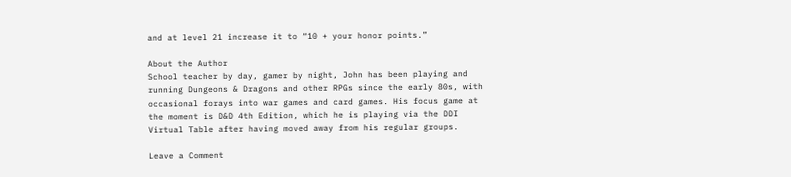and at level 21 increase it to “10 + your honor points.”

About the Author
School teacher by day, gamer by night, John has been playing and running Dungeons & Dragons and other RPGs since the early 80s, with occasional forays into war games and card games. His focus game at the moment is D&D 4th Edition, which he is playing via the DDI Virtual Table after having moved away from his regular groups.

Leave a Comment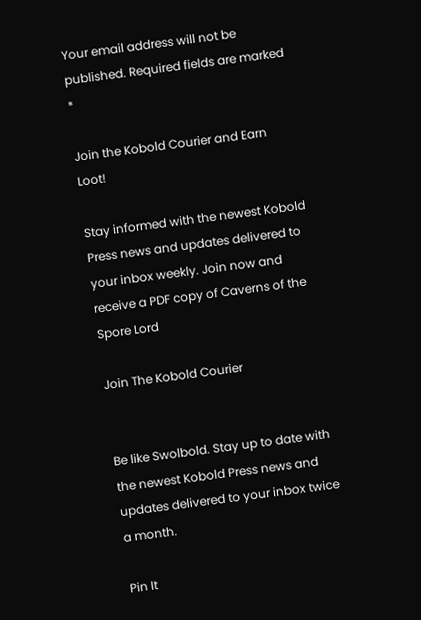Your email address will not be published. Required fields are marked *

Join the Kobold Courier and Earn Loot!

Stay informed with the newest Kobold Press news and updates delivered to your inbox weekly. Join now and receive a PDF copy of Caverns of the Spore Lord

Join The Kobold Courier


Be like Swolbold. Stay up to date with the newest Kobold Press news and updates delivered to your inbox twice a month.

Pin It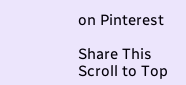on Pinterest

Share This
Scroll to Top